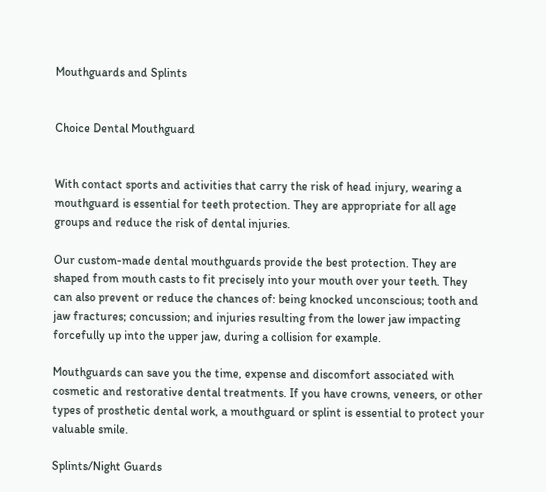Mouthguards and Splints


Choice Dental Mouthguard


With contact sports and activities that carry the risk of head injury, wearing a mouthguard is essential for teeth protection. They are appropriate for all age groups and reduce the risk of dental injuries.

Our custom-made dental mouthguards provide the best protection. They are shaped from mouth casts to fit precisely into your mouth over your teeth. They can also prevent or reduce the chances of: being knocked unconscious; tooth and jaw fractures; concussion; and injuries resulting from the lower jaw impacting forcefully up into the upper jaw, during a collision for example.

Mouthguards can save you the time, expense and discomfort associated with cosmetic and restorative dental treatments. If you have crowns, veneers, or other types of prosthetic dental work, a mouthguard or splint is essential to protect your valuable smile.

Splints/Night Guards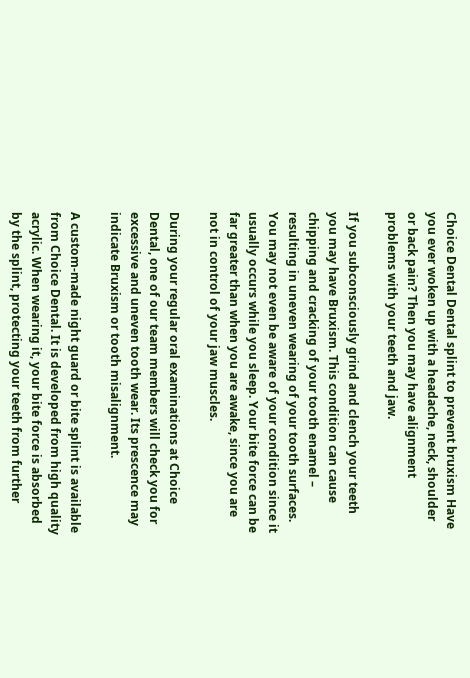Choice Dental Dental splint to prevent bruxism Have you ever woken up with a headache, neck, shoulder or back pain? Then you may have alignment problems with your teeth and jaw.

If you subconsciously grind and clench your teeth you may have Bruxism. This condition can cause chipping and cracking of your tooth enamel – resulting in uneven wearing of your tooth surfaces. You may not even be aware of your condition since it usually occurs while you sleep. Your bite force can be far greater than when you are awake, since you are not in control of your jaw muscles.

During your regular oral examinations at Choice Dental, one of our team members will check you for excessive and uneven tooth wear. Its prescence may indicate Bruxism or tooth misalignment.

A custom-made night guard or bite splint is available from Choice Dental. It is developed from high quality acrylic. When wearing it, your bite force is absorbed by the splint, protecting your teeth from further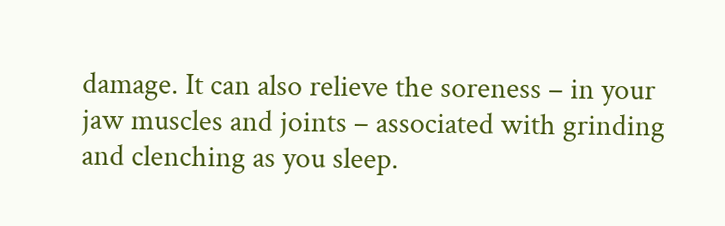damage. It can also relieve the soreness – in your jaw muscles and joints – associated with grinding and clenching as you sleep.